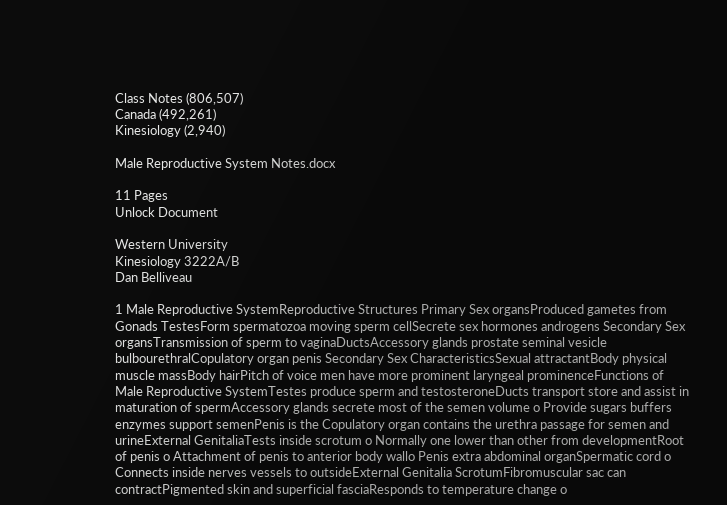Class Notes (806,507)
Canada (492,261)
Kinesiology (2,940)

Male Reproductive System Notes.docx

11 Pages
Unlock Document

Western University
Kinesiology 3222A/B
Dan Belliveau

1 Male Reproductive SystemReproductive Structures Primary Sex organsProduced gametes from Gonads TestesForm spermatozoa moving sperm cellSecrete sex hormones androgens Secondary Sex organsTransmission of sperm to vaginaDuctsAccessory glands prostate seminal vesicle bulbourethralCopulatory organ penis Secondary Sex CharacteristicsSexual attractantBody physical muscle massBody hairPitch of voice men have more prominent laryngeal prominenceFunctions of Male Reproductive SystemTestes produce sperm and testosteroneDucts transport store and assist in maturation of spermAccessory glands secrete most of the semen volume o Provide sugars buffers enzymes support semenPenis is the Copulatory organ contains the urethra passage for semen and urineExternal GenitaliaTests inside scrotum o Normally one lower than other from developmentRoot of penis o Attachment of penis to anterior body wallo Penis extra abdominal organSpermatic cord o Connects inside nerves vessels to outsideExternal Genitalia ScrotumFibromuscular sac can contractPigmented skin and superficial fasciaResponds to temperature change o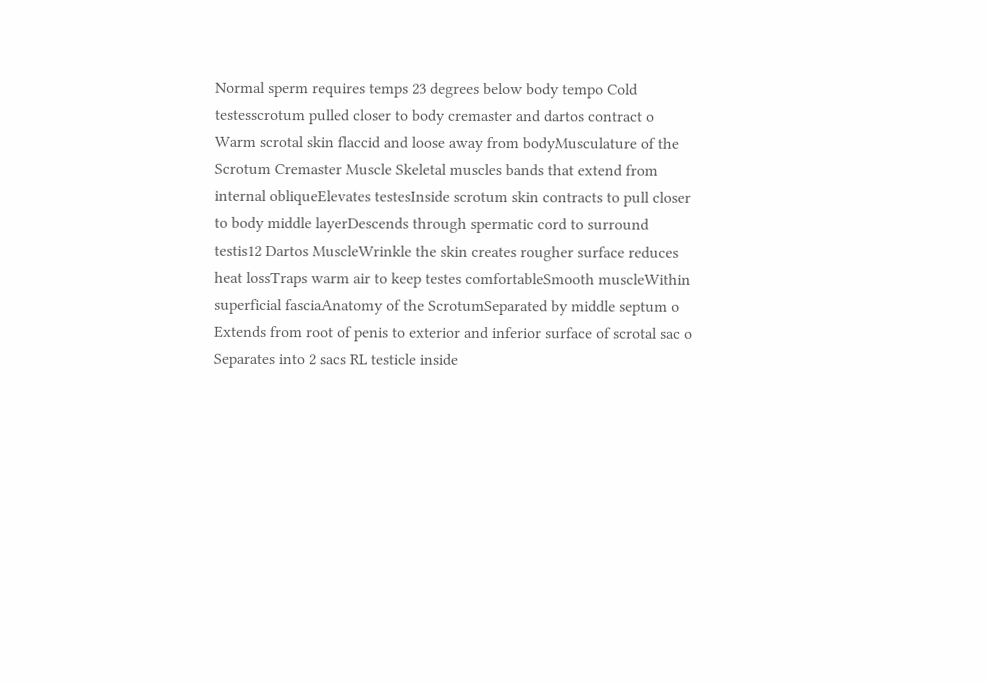Normal sperm requires temps 23 degrees below body tempo Cold testesscrotum pulled closer to body cremaster and dartos contract o Warm scrotal skin flaccid and loose away from bodyMusculature of the Scrotum Cremaster Muscle Skeletal muscles bands that extend from internal obliqueElevates testesInside scrotum skin contracts to pull closer to body middle layerDescends through spermatic cord to surround testis12 Dartos MuscleWrinkle the skin creates rougher surface reduces heat lossTraps warm air to keep testes comfortableSmooth muscleWithin superficial fasciaAnatomy of the ScrotumSeparated by middle septum o Extends from root of penis to exterior and inferior surface of scrotal sac o Separates into 2 sacs RL testicle inside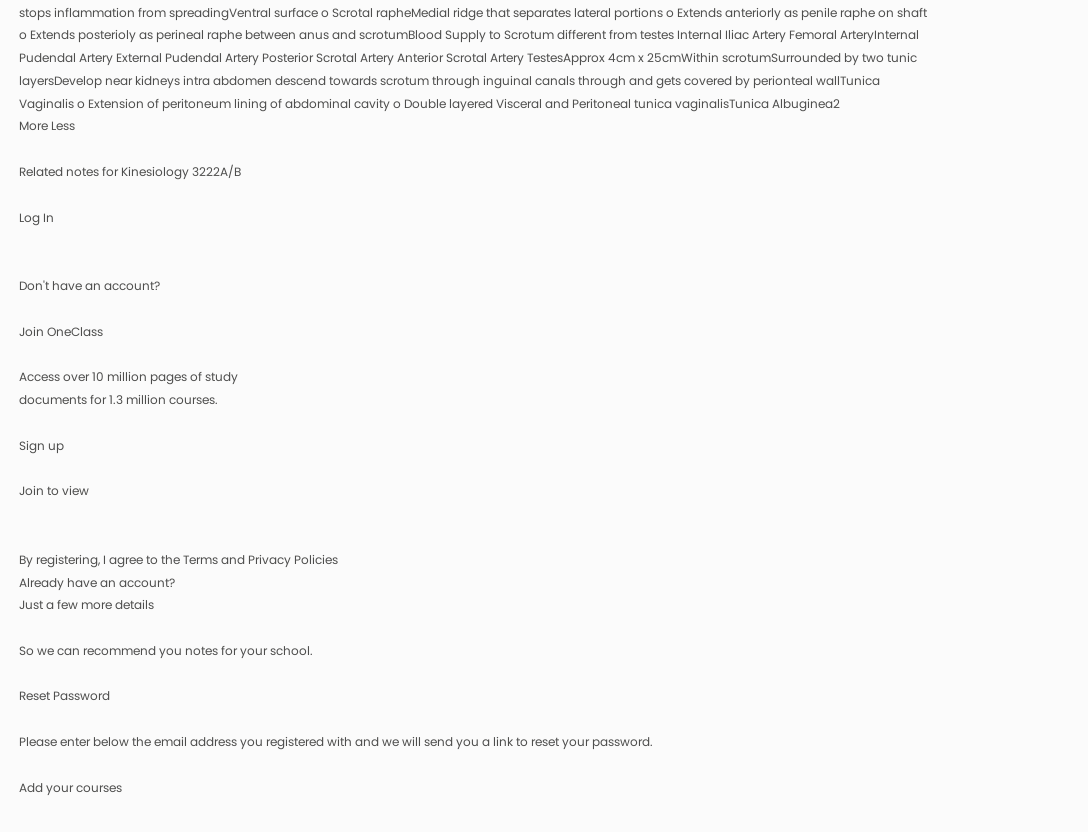stops inflammation from spreadingVentral surface o Scrotal rapheMedial ridge that separates lateral portions o Extends anteriorly as penile raphe on shaft o Extends posterioly as perineal raphe between anus and scrotumBlood Supply to Scrotum different from testes Internal Iliac Artery Femoral ArteryInternal Pudendal Artery External Pudendal Artery Posterior Scrotal Artery Anterior Scrotal Artery TestesApprox 4cm x 25cmWithin scrotumSurrounded by two tunic layersDevelop near kidneys intra abdomen descend towards scrotum through inguinal canals through and gets covered by perionteal wallTunica Vaginalis o Extension of peritoneum lining of abdominal cavity o Double layered Visceral and Peritoneal tunica vaginalisTunica Albuginea2
More Less

Related notes for Kinesiology 3222A/B

Log In


Don't have an account?

Join OneClass

Access over 10 million pages of study
documents for 1.3 million courses.

Sign up

Join to view


By registering, I agree to the Terms and Privacy Policies
Already have an account?
Just a few more details

So we can recommend you notes for your school.

Reset Password

Please enter below the email address you registered with and we will send you a link to reset your password.

Add your courses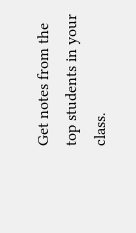Get notes from the top students in your class.